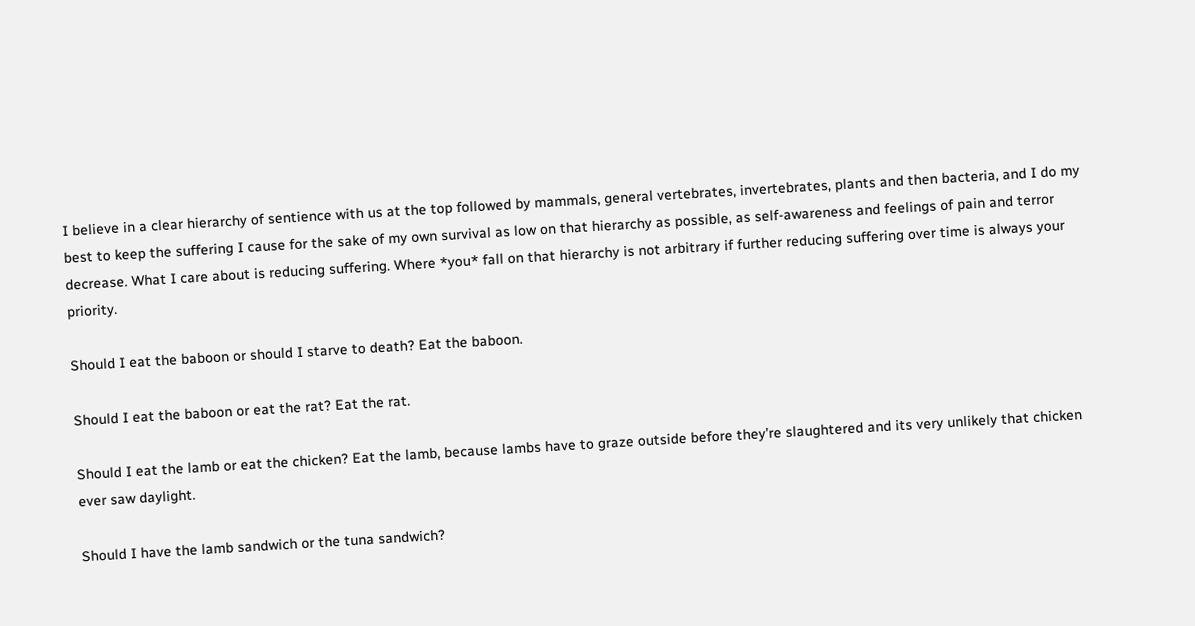I believe in a clear hierarchy of sentience with us at the top followed by mammals, general vertebrates, invertebrates, plants and then bacteria, and I do my best to keep the suffering I cause for the sake of my own survival as low on that hierarchy as possible, as self-awareness and feelings of pain and terror decrease. What I care about is reducing suffering. Where *you* fall on that hierarchy is not arbitrary if further reducing suffering over time is always your priority.

Should I eat the baboon or should I starve to death? Eat the baboon.

Should I eat the baboon or eat the rat? Eat the rat.

Should I eat the lamb or eat the chicken? Eat the lamb, because lambs have to graze outside before they’re slaughtered and its very unlikely that chicken ever saw daylight.

Should I have the lamb sandwich or the tuna sandwich?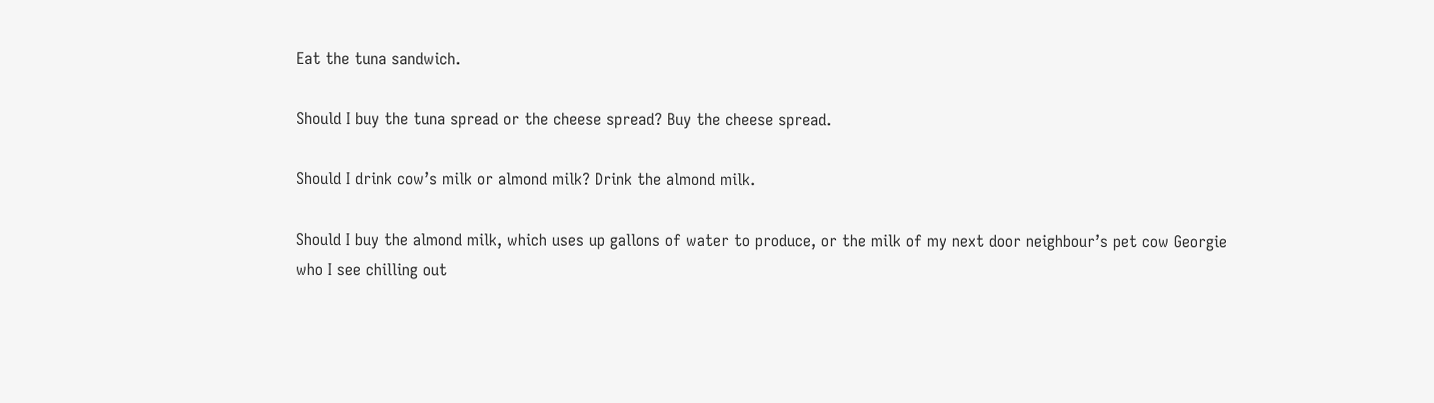Eat the tuna sandwich.

Should I buy the tuna spread or the cheese spread? Buy the cheese spread.

Should I drink cow’s milk or almond milk? Drink the almond milk.

Should I buy the almond milk, which uses up gallons of water to produce, or the milk of my next door neighbour’s pet cow Georgie who I see chilling out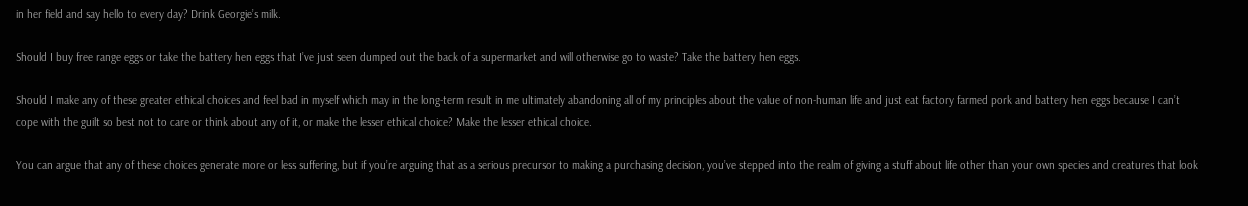in her field and say hello to every day? Drink Georgie’s milk.

Should I buy free range eggs or take the battery hen eggs that I’ve just seen dumped out the back of a supermarket and will otherwise go to waste? Take the battery hen eggs.

Should I make any of these greater ethical choices and feel bad in myself which may in the long-term result in me ultimately abandoning all of my principles about the value of non-human life and just eat factory farmed pork and battery hen eggs because I can’t cope with the guilt so best not to care or think about any of it, or make the lesser ethical choice? Make the lesser ethical choice.

You can argue that any of these choices generate more or less suffering, but if you’re arguing that as a serious precursor to making a purchasing decision, you’ve stepped into the realm of giving a stuff about life other than your own species and creatures that look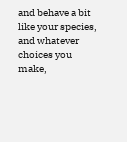and behave a bit like your species, and whatever choices you make,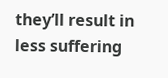they’ll result in less suffering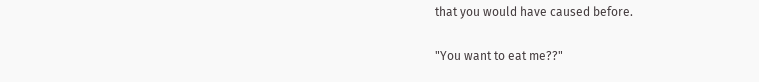that you would have caused before.

"You want to eat me??"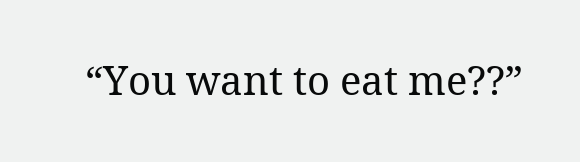“You want to eat me??”